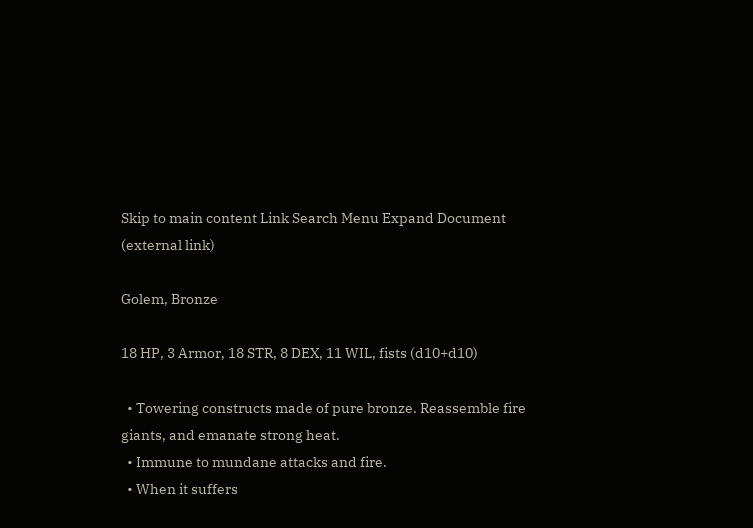Skip to main content Link Search Menu Expand Document (external link)

Golem, Bronze

18 HP, 3 Armor, 18 STR, 8 DEX, 11 WIL, fists (d10+d10)

  • Towering constructs made of pure bronze. Reassemble fire giants, and emanate strong heat.
  • Immune to mundane attacks and fire.
  • When it suffers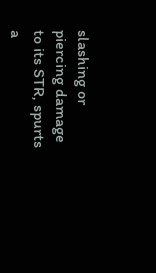slashing or piercing damage to its STR, spurts a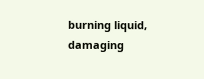burning liquid, damaging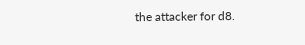the attacker for d8.